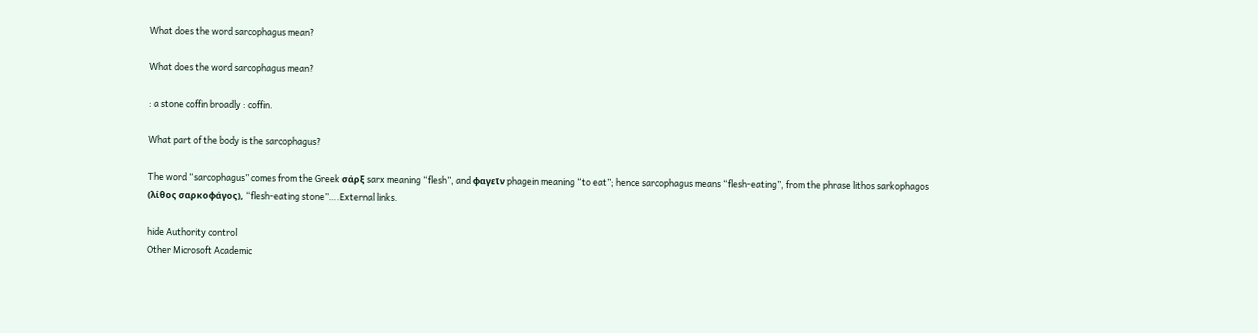What does the word sarcophagus mean?

What does the word sarcophagus mean?

: a stone coffin broadly : coffin.

What part of the body is the sarcophagus?

The word “sarcophagus” comes from the Greek σάρξ sarx meaning “flesh”, and φαγεῖν phagein meaning “to eat”; hence sarcophagus means “flesh-eating”, from the phrase lithos sarkophagos (λίθος σαρκοφάγος), “flesh-eating stone”….External links.

hide Authority control
Other Microsoft Academic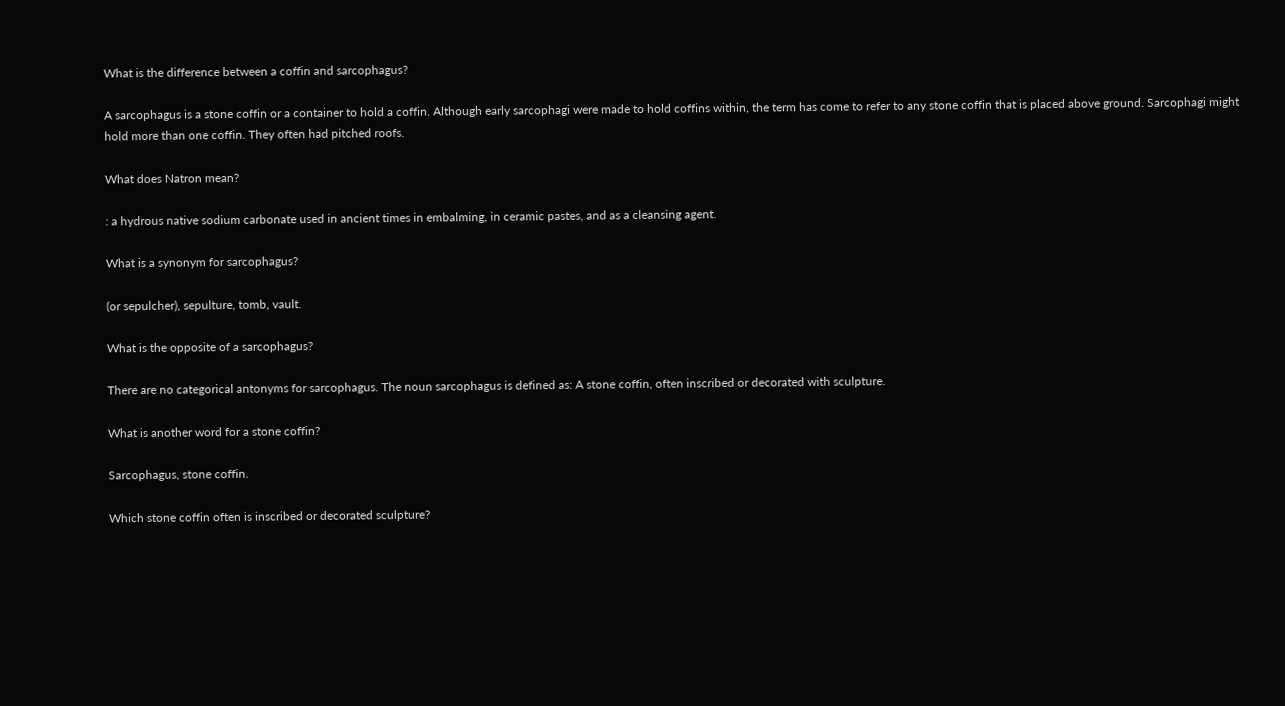What is the difference between a coffin and sarcophagus?

A sarcophagus is a stone coffin or a container to hold a coffin. Although early sarcophagi were made to hold coffins within, the term has come to refer to any stone coffin that is placed above ground. Sarcophagi might hold more than one coffin. They often had pitched roofs.

What does Natron mean?

: a hydrous native sodium carbonate used in ancient times in embalming, in ceramic pastes, and as a cleansing agent.

What is a synonym for sarcophagus?

(or sepulcher), sepulture, tomb, vault.

What is the opposite of a sarcophagus?

There are no categorical antonyms for sarcophagus. The noun sarcophagus is defined as: A stone coffin, often inscribed or decorated with sculpture.

What is another word for a stone coffin?

Sarcophagus, stone coffin.

Which stone coffin often is inscribed or decorated sculpture?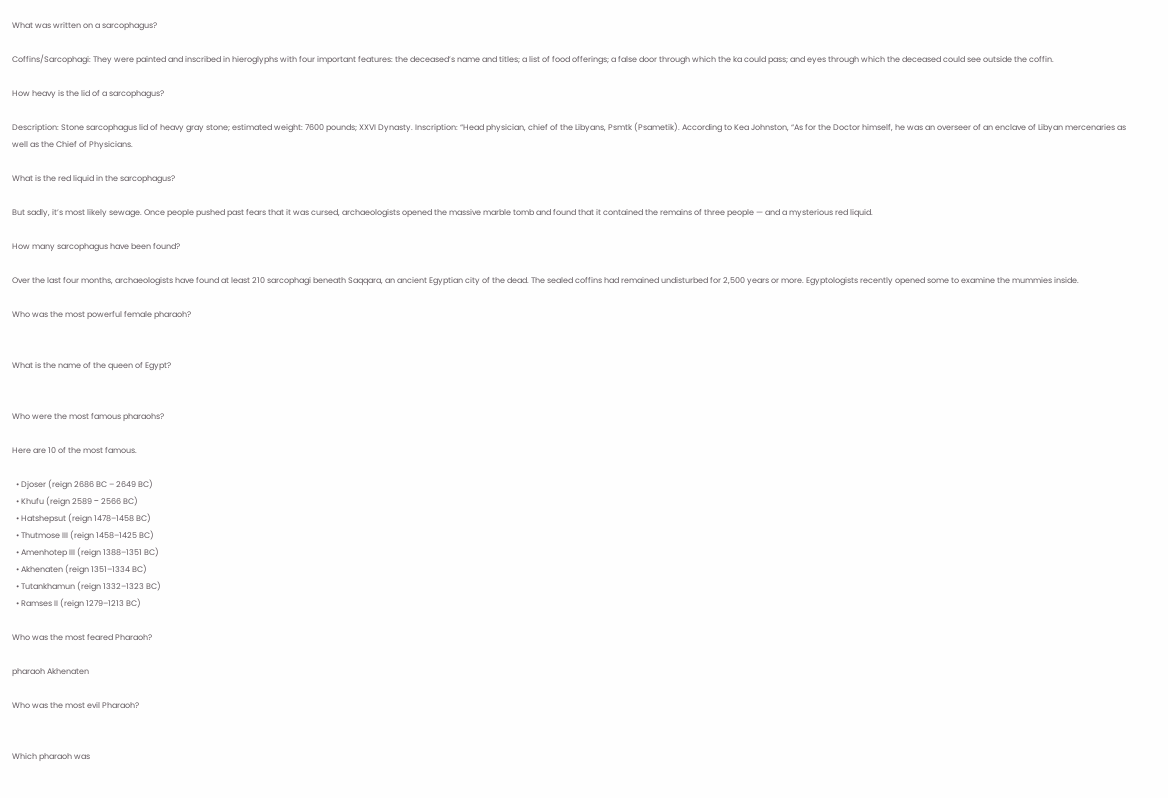What was written on a sarcophagus?

Coffins/Sarcophagi: They were painted and inscribed in hieroglyphs with four important features: the deceased’s name and titles; a list of food offerings; a false door through which the ka could pass; and eyes through which the deceased could see outside the coffin.

How heavy is the lid of a sarcophagus?

Description: Stone sarcophagus lid of heavy gray stone; estimated weight: 7600 pounds; XXVI Dynasty. Inscription: “Head physician, chief of the Libyans, Psmtk (Psametik). According to Kea Johnston, “As for the Doctor himself, he was an overseer of an enclave of Libyan mercenaries as well as the Chief of Physicians.

What is the red liquid in the sarcophagus?

But sadly, it’s most likely sewage. Once people pushed past fears that it was cursed, archaeologists opened the massive marble tomb and found that it contained the remains of three people — and a mysterious red liquid.

How many sarcophagus have been found?

Over the last four months, archaeologists have found at least 210 sarcophagi beneath Saqqara, an ancient Egyptian city of the dead. The sealed coffins had remained undisturbed for 2,500 years or more. Egyptologists recently opened some to examine the mummies inside.

Who was the most powerful female pharaoh?


What is the name of the queen of Egypt?


Who were the most famous pharaohs?

Here are 10 of the most famous.

  • Djoser (reign 2686 BC – 2649 BC)
  • Khufu (reign 2589 ‒ 2566 BC)
  • Hatshepsut (reign 1478–1458 BC)
  • Thutmose III (reign 1458–1425 BC)
  • Amenhotep III (reign 1388–1351 BC)
  • Akhenaten (reign 1351–1334 BC)
  • Tutankhamun (reign 1332–1323 BC)
  • Ramses II (reign 1279–1213 BC)

Who was the most feared Pharaoh?

pharaoh Akhenaten

Who was the most evil Pharaoh?


Which pharaoh was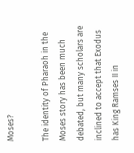Moses?

The identity of Pharaoh in the Moses story has been much debated, but many scholars are inclined to accept that Exodus has King Ramses II in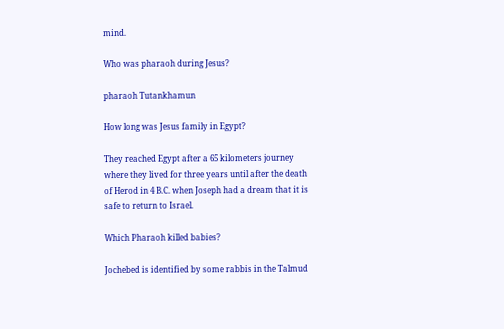mind.

Who was pharaoh during Jesus?

pharaoh Tutankhamun

How long was Jesus family in Egypt?

They reached Egypt after a 65 kilometers journey where they lived for three years until after the death of Herod in 4 B.C. when Joseph had a dream that it is safe to return to Israel.

Which Pharaoh killed babies?

Jochebed is identified by some rabbis in the Talmud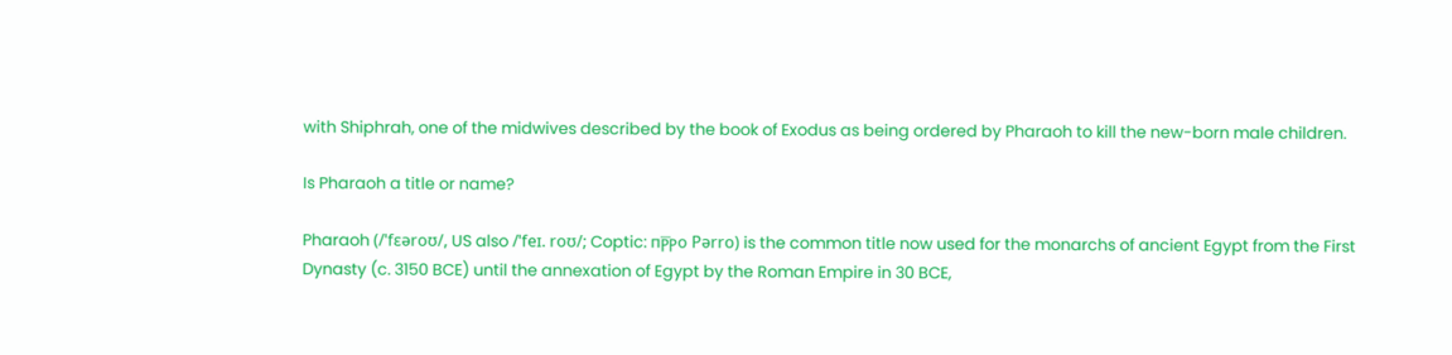with Shiphrah, one of the midwives described by the book of Exodus as being ordered by Pharaoh to kill the new-born male children.

Is Pharaoh a title or name?

Pharaoh (/ˈfɛəroʊ/, US also /ˈfeɪ. roʊ/; Coptic: ⲡⲣ̅ⲣⲟ Pǝrro) is the common title now used for the monarchs of ancient Egypt from the First Dynasty (c. 3150 BCE) until the annexation of Egypt by the Roman Empire in 30 BCE,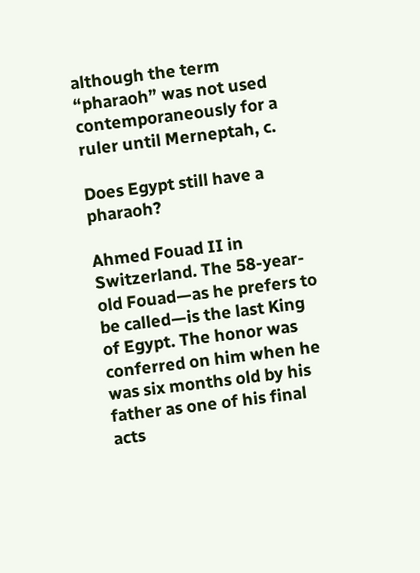although the term “pharaoh” was not used contemporaneously for a ruler until Merneptah, c.

Does Egypt still have a pharaoh?

Ahmed Fouad II in Switzerland. The 58-year-old Fouad—as he prefers to be called—is the last King of Egypt. The honor was conferred on him when he was six months old by his father as one of his final acts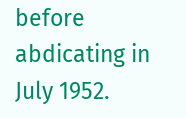before abdicating in July 1952.